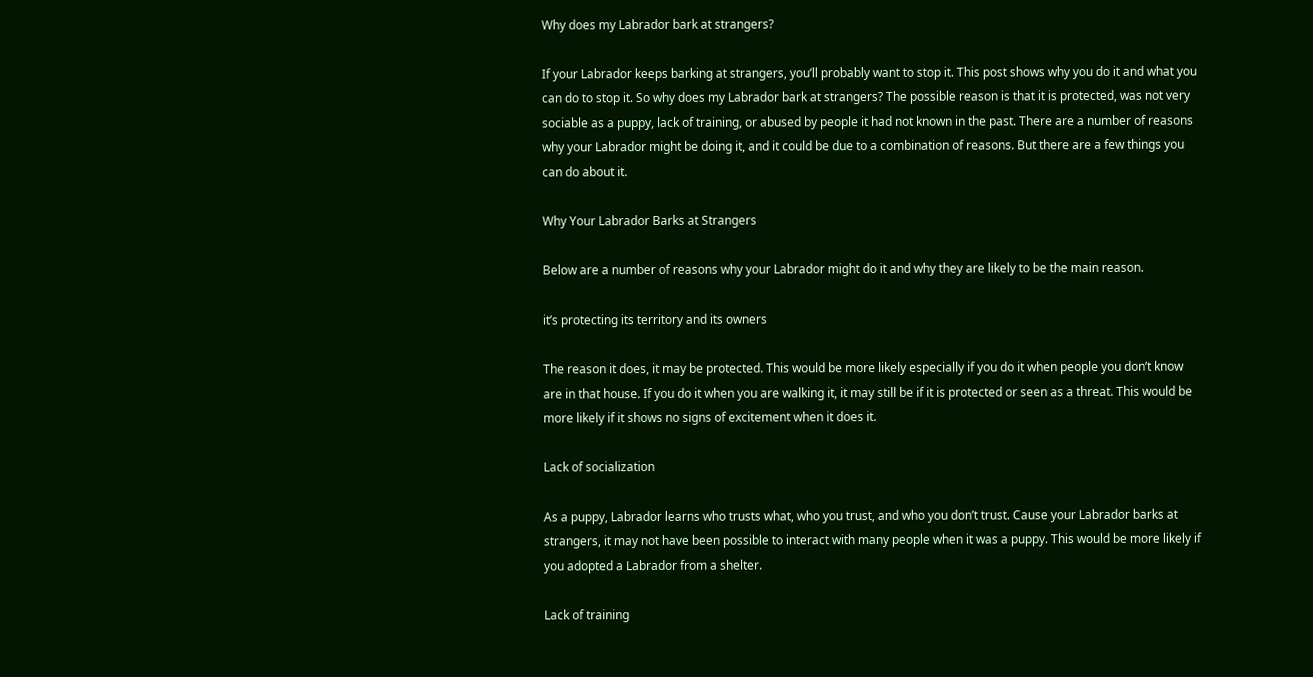Why does my Labrador bark at strangers?

If your Labrador keeps barking at strangers, you’ll probably want to stop it. This post shows why you do it and what you can do to stop it. So why does my Labrador bark at strangers? The possible reason is that it is protected, was not very sociable as a puppy, lack of training, or abused by people it had not known in the past. There are a number of reasons why your Labrador might be doing it, and it could be due to a combination of reasons. But there are a few things you can do about it.

Why Your Labrador Barks at Strangers

Below are a number of reasons why your Labrador might do it and why they are likely to be the main reason.

it’s protecting its territory and its owners

The reason it does, it may be protected. This would be more likely especially if you do it when people you don’t know are in that house. If you do it when you are walking it, it may still be if it is protected or seen as a threat. This would be more likely if it shows no signs of excitement when it does it.

Lack of socialization

As a puppy, Labrador learns who trusts what, who you trust, and who you don’t trust. Cause your Labrador barks at strangers, it may not have been possible to interact with many people when it was a puppy. This would be more likely if you adopted a Labrador from a shelter.

Lack of training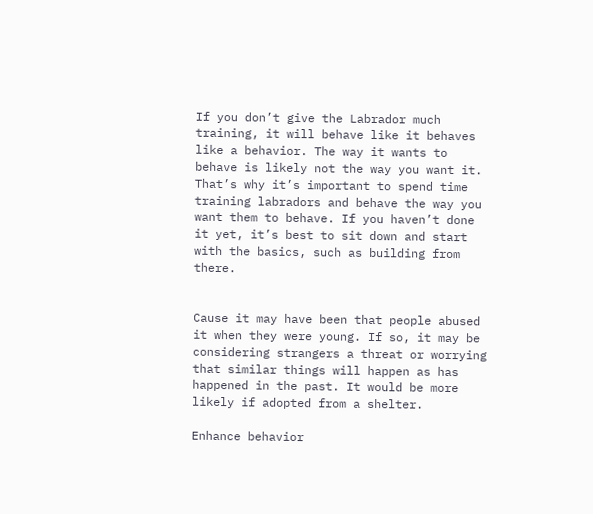If you don’t give the Labrador much training, it will behave like it behaves like a behavior. The way it wants to behave is likely not the way you want it. That’s why it’s important to spend time training labradors and behave the way you want them to behave. If you haven’t done it yet, it’s best to sit down and start with the basics, such as building from there.


Cause it may have been that people abused it when they were young. If so, it may be considering strangers a threat or worrying that similar things will happen as has happened in the past. It would be more likely if adopted from a shelter.

Enhance behavior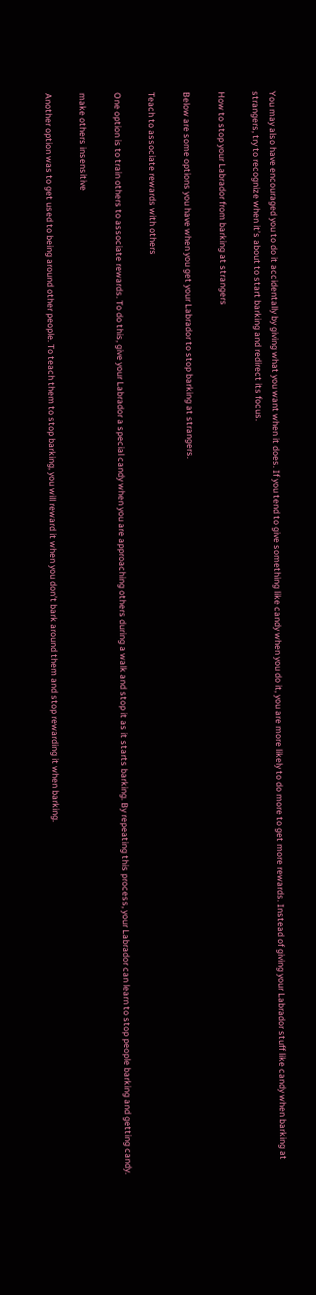You may also have encouraged you to do it accidentally by giving what you want when it does. If you tend to give something like candy when you do it, you are more likely to do more to get more rewards. Instead of giving your Labrador stuff like candy when barking at strangers, try to recognize when it’s about to start barking and redirect its focus.

How to stop your Labrador from barking at strangers

Below are some options you have when you get your Labrador to stop barking at strangers.

Teach to associate rewards with others

One option is to train others to associate rewards. To do this, give your Labrador a special candy when you are approaching others during a walk and stop it as it starts barking. By repeating this process, your Labrador can learn to stop people barking and getting candy.

make others insensitive

Another option was to get used to being around other people. To teach them to stop barking, you will reward it when you don’t bark around them and stop rewarding it when barking.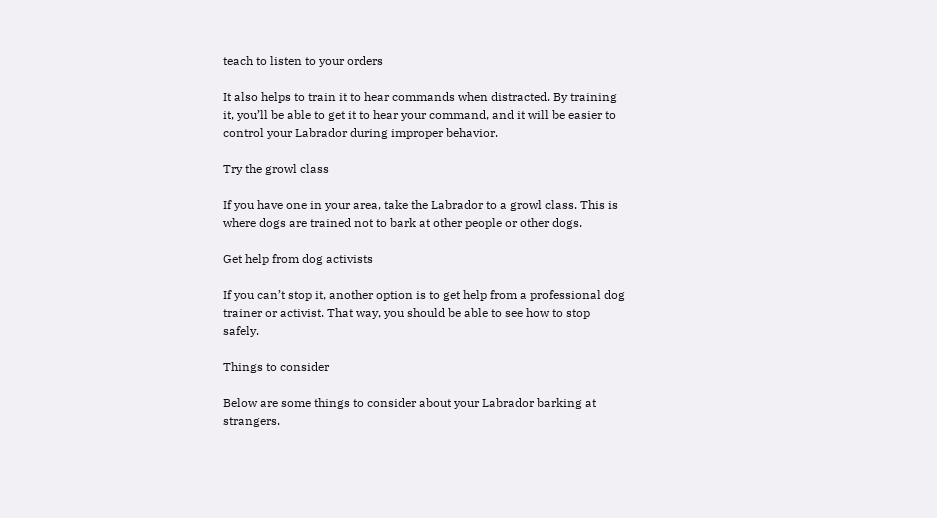teach to listen to your orders

It also helps to train it to hear commands when distracted. By training it, you’ll be able to get it to hear your command, and it will be easier to control your Labrador during improper behavior.

Try the growl class

If you have one in your area, take the Labrador to a growl class. This is where dogs are trained not to bark at other people or other dogs.

Get help from dog activists

If you can’t stop it, another option is to get help from a professional dog trainer or activist. That way, you should be able to see how to stop safely.

Things to consider

Below are some things to consider about your Labrador barking at strangers.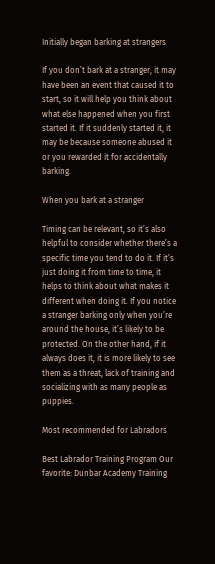Initially began barking at strangers

If you don’t bark at a stranger, it may have been an event that caused it to start, so it will help you think about what else happened when you first started it. If it suddenly started it, it may be because someone abused it or you rewarded it for accidentally barking.

When you bark at a stranger

Timing can be relevant, so it’s also helpful to consider whether there’s a specific time you tend to do it. If it’s just doing it from time to time, it helps to think about what makes it different when doing it. If you notice a stranger barking only when you’re around the house, it’s likely to be protected. On the other hand, if it always does it, it is more likely to see them as a threat, lack of training and socializing with as many people as puppies.

Most recommended for Labradors

Best Labrador Training Program Our favorite: Dunbar Academy Training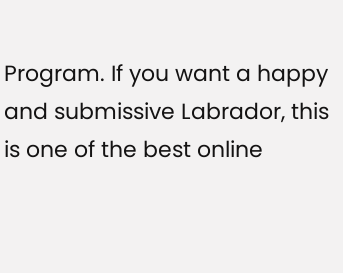Program. If you want a happy and submissive Labrador, this is one of the best online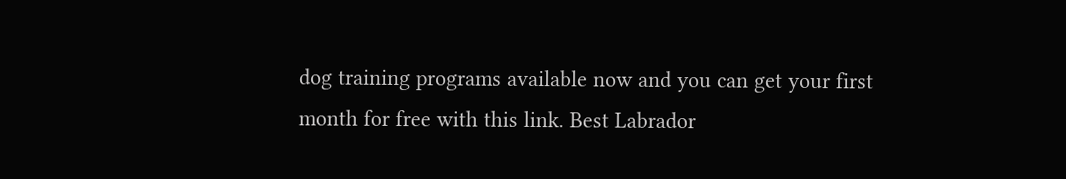dog training programs available now and you can get your first month for free with this link. Best Labrador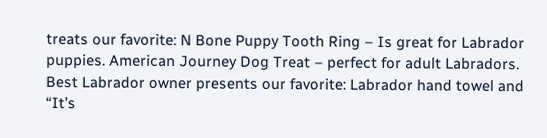treats our favorite: N Bone Puppy Tooth Ring – Is great for Labrador puppies. American Journey Dog Treat – perfect for adult Labradors. Best Labrador owner presents our favorite: Labrador hand towel and “It’s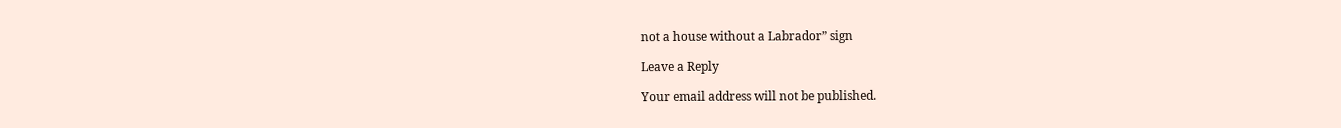not a house without a Labrador” sign

Leave a Reply

Your email address will not be published.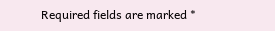Required fields are marked *